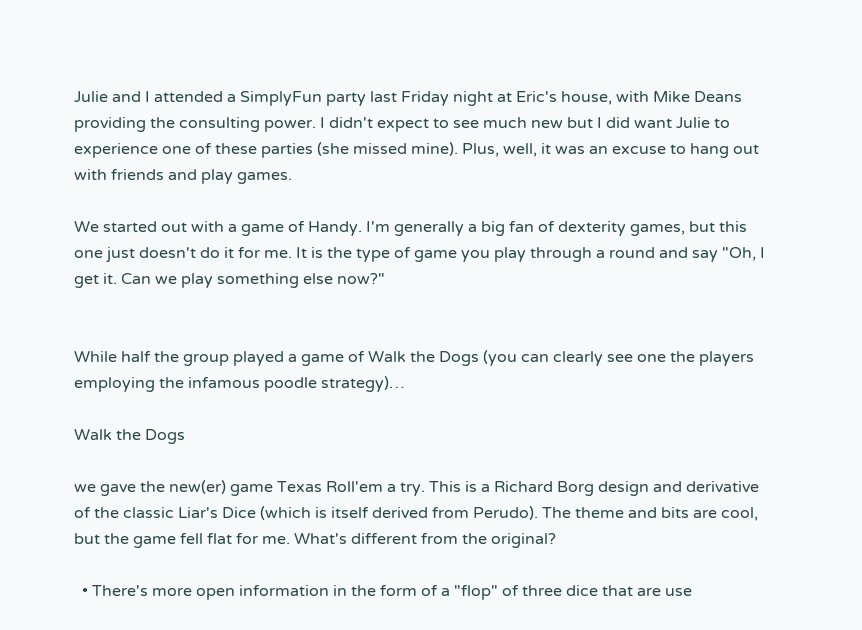Julie and I attended a SimplyFun party last Friday night at Eric's house, with Mike Deans providing the consulting power. I didn't expect to see much new but I did want Julie to experience one of these parties (she missed mine). Plus, well, it was an excuse to hang out with friends and play games.

We started out with a game of Handy. I'm generally a big fan of dexterity games, but this one just doesn't do it for me. It is the type of game you play through a round and say "Oh, I get it. Can we play something else now?"


While half the group played a game of Walk the Dogs (you can clearly see one the players employing the infamous poodle strategy)…

Walk the Dogs

we gave the new(er) game Texas Roll'em a try. This is a Richard Borg design and derivative of the classic Liar's Dice (which is itself derived from Perudo). The theme and bits are cool, but the game fell flat for me. What's different from the original?

  • There's more open information in the form of a "flop" of three dice that are use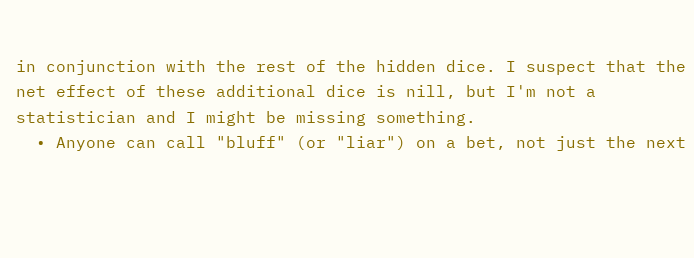in conjunction with the rest of the hidden dice. I suspect that the net effect of these additional dice is nill, but I'm not a statistician and I might be missing something.
  • Anyone can call "bluff" (or "liar") on a bet, not just the next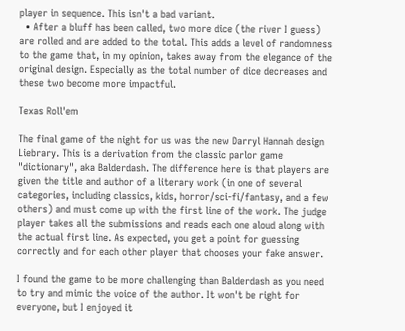player in sequence. This isn't a bad variant.
  • After a bluff has been called, two more dice (the river I guess) are rolled and are added to the total. This adds a level of randomness to the game that, in my opinion, takes away from the elegance of the original design. Especially as the total number of dice decreases and these two become more impactful.

Texas Roll'em

The final game of the night for us was the new Darryl Hannah design Liebrary. This is a derivation from the classic parlor game "dictionary", aka Balderdash. The difference here is that players are given the title and author of a literary work (in one of several categories, including classics, kids, horror/sci-fi/fantasy, and a few others) and must come up with the first line of the work. The judge player takes all the submissions and reads each one aloud along with the actual first line. As expected, you get a point for guessing correctly and for each other player that chooses your fake answer.

I found the game to be more challenging than Balderdash as you need to try and mimic the voice of the author. It won't be right for everyone, but I enjoyed it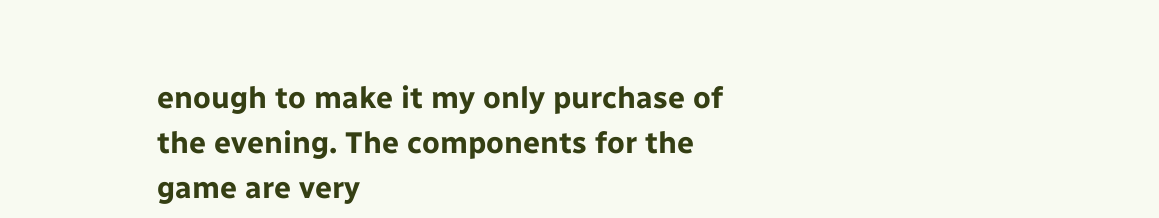enough to make it my only purchase of the evening. The components for the game are very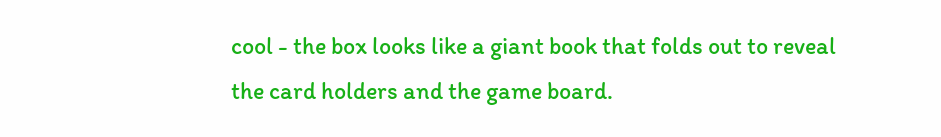cool - the box looks like a giant book that folds out to reveal the card holders and the game board.